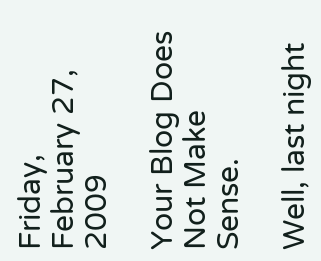Friday, February 27, 2009

Your Blog Does Not Make Sense.

Well, last night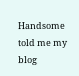Handsome told me my blog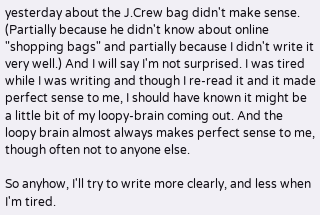yesterday about the J.Crew bag didn't make sense. (Partially because he didn't know about online "shopping bags" and partially because I didn't write it very well.) And I will say I'm not surprised. I was tired while I was writing and though I re-read it and it made perfect sense to me, I should have known it might be a little bit of my loopy-brain coming out. And the loopy brain almost always makes perfect sense to me, though often not to anyone else.

So anyhow, I'll try to write more clearly, and less when I'm tired.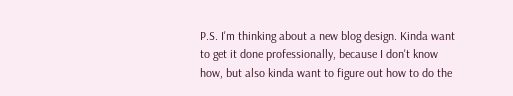P.S. I'm thinking about a new blog design. Kinda want to get it done professionally, because I don't know how, but also kinda want to figure out how to do the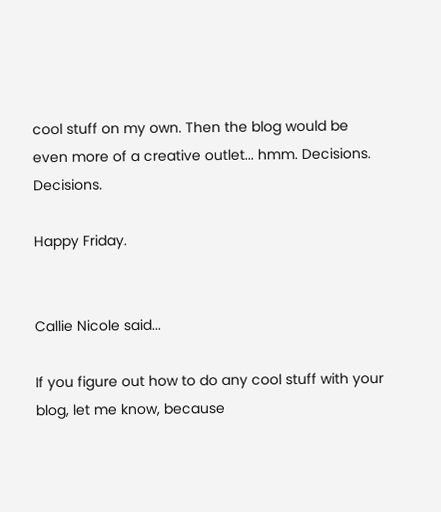cool stuff on my own. Then the blog would be even more of a creative outlet... hmm. Decisions. Decisions.

Happy Friday.


Callie Nicole said...

If you figure out how to do any cool stuff with your blog, let me know, because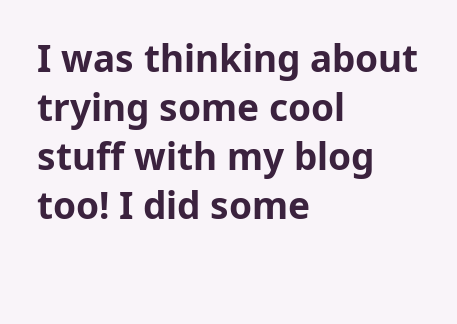I was thinking about trying some cool stuff with my blog too! I did some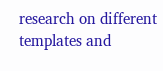research on different templates and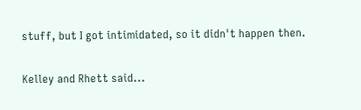stuff, but I got intimidated, so it didn't happen then.

Kelley and Rhett said...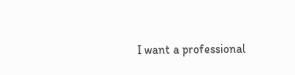I want a professional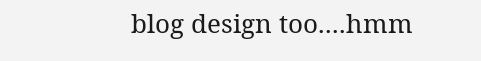blog design too....hmm